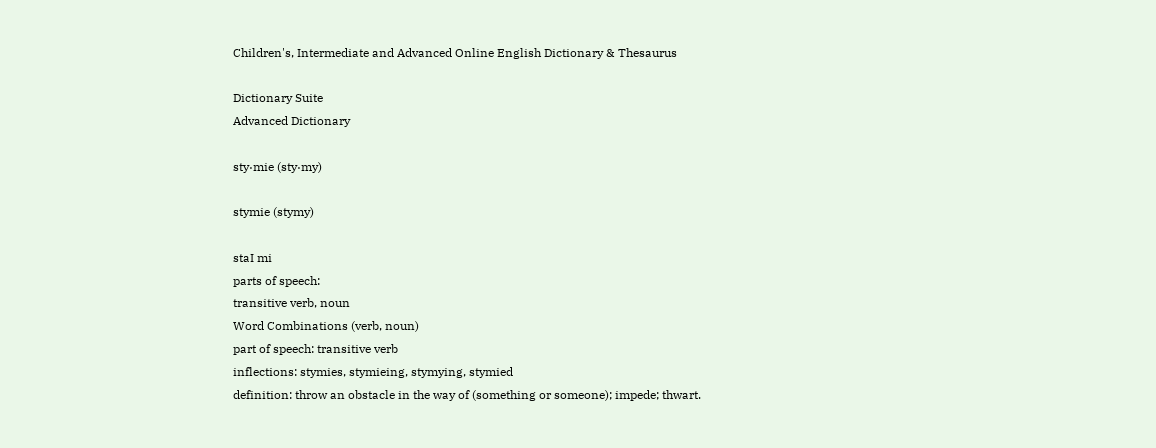Children's, Intermediate and Advanced Online English Dictionary & Thesaurus

Dictionary Suite
Advanced Dictionary

sty·mie (sty·my)

stymie (stymy)

staI mi
parts of speech:
transitive verb, noun
Word Combinations (verb, noun)
part of speech: transitive verb
inflections: stymies, stymieing, stymying, stymied
definition: throw an obstacle in the way of (something or someone); impede; thwart.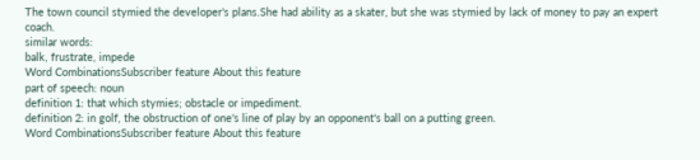The town council stymied the developer's plans.She had ability as a skater, but she was stymied by lack of money to pay an expert coach.
similar words:
balk, frustrate, impede
Word CombinationsSubscriber feature About this feature
part of speech: noun
definition 1: that which stymies; obstacle or impediment.
definition 2: in golf, the obstruction of one's line of play by an opponent's ball on a putting green.
Word CombinationsSubscriber feature About this feature